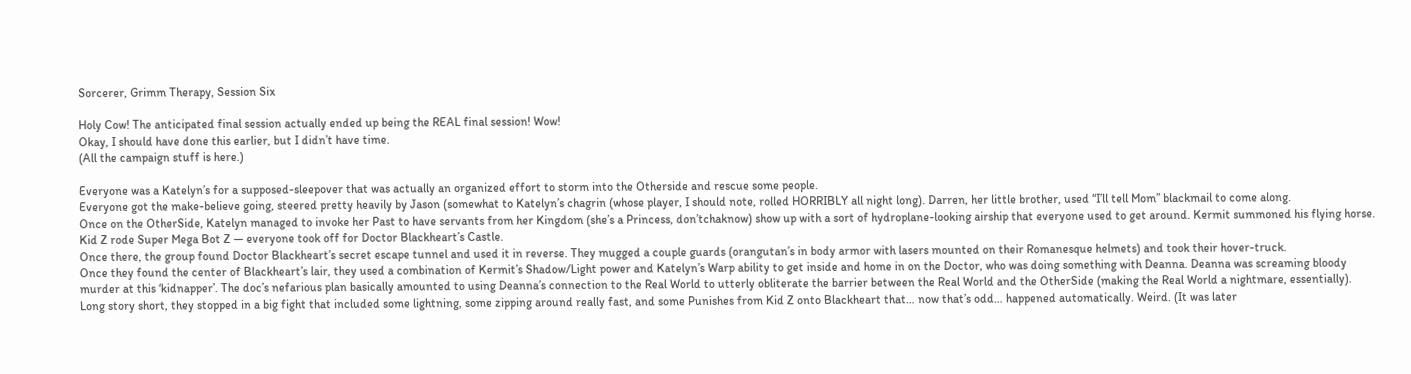Sorcerer, Grimm Therapy, Session Six

Holy Cow! The anticipated final session actually ended up being the REAL final session! Wow!
Okay, I should have done this earlier, but I didn’t have time.
(All the campaign stuff is here.)

Everyone was a Katelyn’s for a supposed-sleepover that was actually an organized effort to storm into the Otherside and rescue some people.
Everyone got the make-believe going, steered pretty heavily by Jason (somewhat to Katelyn’s chagrin (whose player, I should note, rolled HORRIBLY all night long). Darren, her little brother, used “I’ll tell Mom” blackmail to come along.
Once on the OtherSide, Katelyn managed to invoke her Past to have servants from her Kingdom (she’s a Princess, don’tchaknow) show up with a sort of hydroplane-looking airship that everyone used to get around. Kermit summoned his flying horse. Kid Z rode Super Mega Bot Z — everyone took off for Doctor Blackheart’s Castle.
Once there, the group found Doctor Blackheart’s secret escape tunnel and used it in reverse. They mugged a couple guards (orangutan’s in body armor with lasers mounted on their Romanesque helmets) and took their hover-truck.
Once they found the center of Blackheart’s lair, they used a combination of Kermit’s Shadow/Light power and Katelyn’s Warp ability to get inside and home in on the Doctor, who was doing something with Deanna. Deanna was screaming bloody murder at this ‘kidnapper’. The doc’s nefarious plan basically amounted to using Deanna’s connection to the Real World to utterly obliterate the barrier between the Real World and the OtherSide (making the Real World a nightmare, essentially).
Long story short, they stopped in a big fight that included some lightning, some zipping around really fast, and some Punishes from Kid Z onto Blackheart that… now that’s odd… happened automatically. Weird. (It was later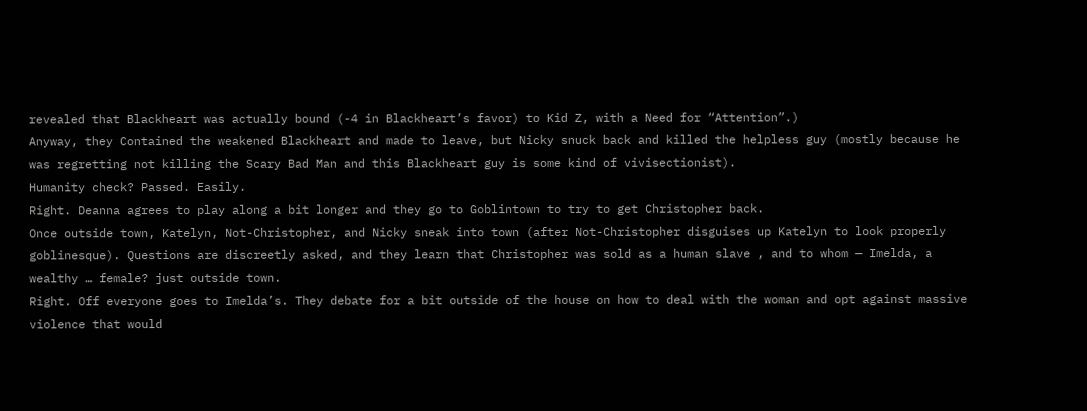revealed that Blackheart was actually bound (-4 in Blackheart’s favor) to Kid Z, with a Need for “Attention”.)
Anyway, they Contained the weakened Blackheart and made to leave, but Nicky snuck back and killed the helpless guy (mostly because he was regretting not killing the Scary Bad Man and this Blackheart guy is some kind of vivisectionist).
Humanity check? Passed. Easily.
Right. Deanna agrees to play along a bit longer and they go to Goblintown to try to get Christopher back.
Once outside town, Katelyn, Not-Christopher, and Nicky sneak into town (after Not-Christopher disguises up Katelyn to look properly goblinesque). Questions are discreetly asked, and they learn that Christopher was sold as a human slave , and to whom — Imelda, a wealthy … female? just outside town.
Right. Off everyone goes to Imelda’s. They debate for a bit outside of the house on how to deal with the woman and opt against massive violence that would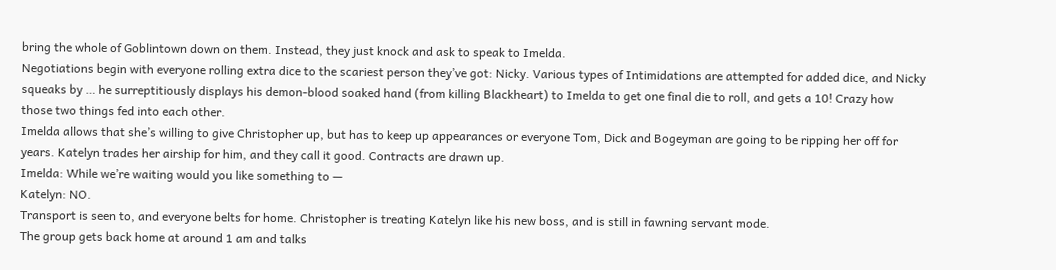bring the whole of Goblintown down on them. Instead, they just knock and ask to speak to Imelda.
Negotiations begin with everyone rolling extra dice to the scariest person they’ve got: Nicky. Various types of Intimidations are attempted for added dice, and Nicky squeaks by … he surreptitiously displays his demon-blood soaked hand (from killing Blackheart) to Imelda to get one final die to roll, and gets a 10! Crazy how those two things fed into each other.
Imelda allows that she’s willing to give Christopher up, but has to keep up appearances or everyone Tom, Dick and Bogeyman are going to be ripping her off for years. Katelyn trades her airship for him, and they call it good. Contracts are drawn up.
Imelda: While we’re waiting would you like something to —
Katelyn: NO.
Transport is seen to, and everyone belts for home. Christopher is treating Katelyn like his new boss, and is still in fawning servant mode.
The group gets back home at around 1 am and talks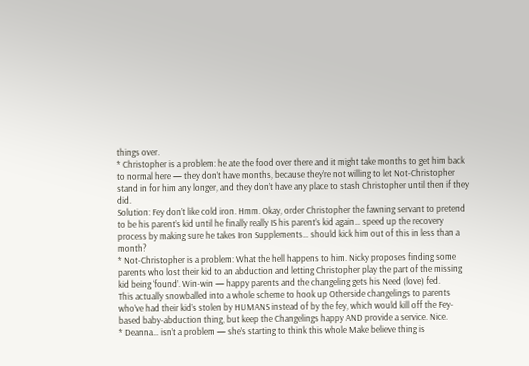things over.
* Christopher is a problem: he ate the food over there and it might take months to get him back to normal here — they don’t have months, because they’re not willing to let Not-Christopher stand in for him any longer, and they don’t have any place to stash Christopher until then if they did.
Solution: Fey don’t like cold iron. Hmm. Okay, order Christopher the fawning servant to pretend to be his parent’s kid until he finally really IS his parent’s kid again… speed up the recovery process by making sure he takes Iron Supplements… should kick him out of this in less than a month?
* Not-Christopher is a problem: What the hell happens to him. Nicky proposes finding some parents who lost their kid to an abduction and letting Christopher play the part of the missing kid being ‘found’. Win-win — happy parents and the changeling gets his Need (love) fed.
This actually snowballed into a whole scheme to hook up Otherside changelings to parents who’ve had their kid’s stolen by HUMANS instead of by the fey, which would kill off the Fey-based baby-abduction thing, but keep the Changelings happy AND provide a service. Nice.
* Deanna… isn’t a problem — she’s starting to think this whole Make believe thing is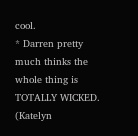cool.
* Darren pretty much thinks the whole thing is TOTALLY WICKED. (Katelyn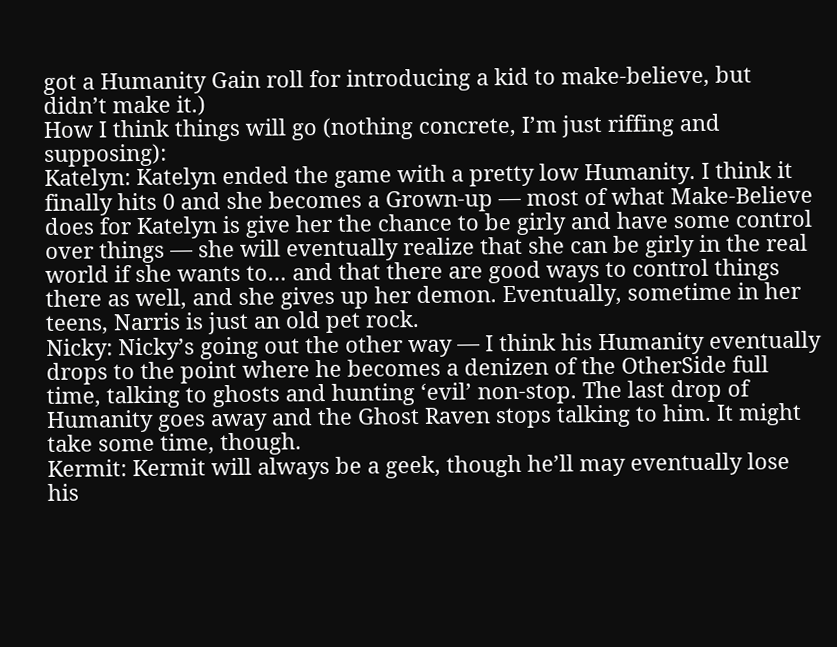got a Humanity Gain roll for introducing a kid to make-believe, but didn’t make it.)
How I think things will go (nothing concrete, I’m just riffing and supposing):
Katelyn: Katelyn ended the game with a pretty low Humanity. I think it finally hits 0 and she becomes a Grown-up — most of what Make-Believe does for Katelyn is give her the chance to be girly and have some control over things — she will eventually realize that she can be girly in the real world if she wants to… and that there are good ways to control things there as well, and she gives up her demon. Eventually, sometime in her teens, Narris is just an old pet rock.
Nicky: Nicky’s going out the other way — I think his Humanity eventually drops to the point where he becomes a denizen of the OtherSide full time, talking to ghosts and hunting ‘evil’ non-stop. The last drop of Humanity goes away and the Ghost Raven stops talking to him. It might take some time, though.
Kermit: Kermit will always be a geek, though he’ll may eventually lose his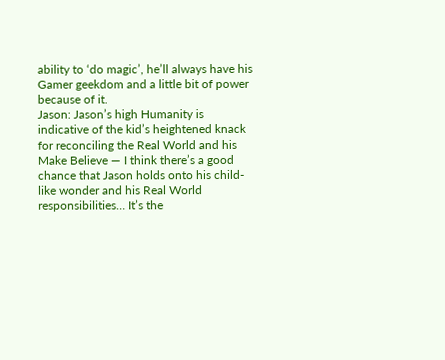ability to ‘do magic’, he’ll always have his Gamer geekdom and a little bit of power because of it.
Jason: Jason’s high Humanity is indicative of the kid’s heightened knack for reconciling the Real World and his Make Believe — I think there’s a good chance that Jason holds onto his child-like wonder and his Real World responsibilities… It’s the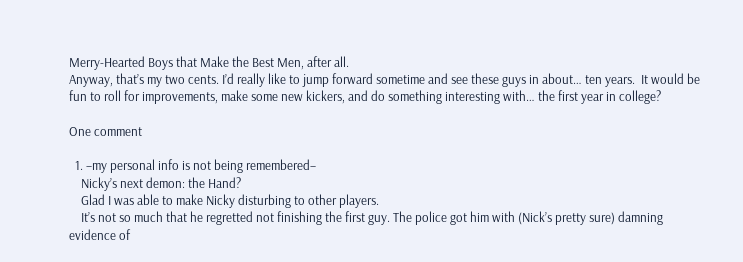Merry-Hearted Boys that Make the Best Men, after all.
Anyway, that’s my two cents. I’d really like to jump forward sometime and see these guys in about… ten years.  It would be fun to roll for improvements, make some new kickers, and do something interesting with… the first year in college?

One comment

  1. –my personal info is not being remembered–
    Nicky’s next demon: the Hand?
    Glad I was able to make Nicky disturbing to other players.
    It’s not so much that he regretted not finishing the first guy. The police got him with (Nick’s pretty sure) damning evidence of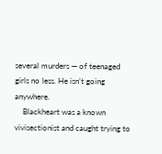several murders — of teenaged girls no less. He isn’t going anywhere.
    Blackheart was a known vivisectionist and caught trying to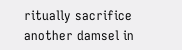ritually sacrifice another damsel in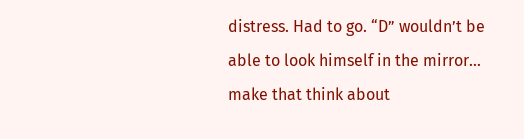distress. Had to go. “D” wouldn’t be able to look himself in the mirror… make that think about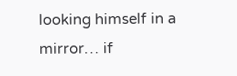looking himself in a mirror… if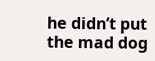he didn’t put the mad dog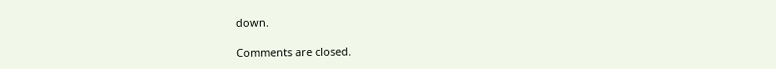down.

Comments are closed.